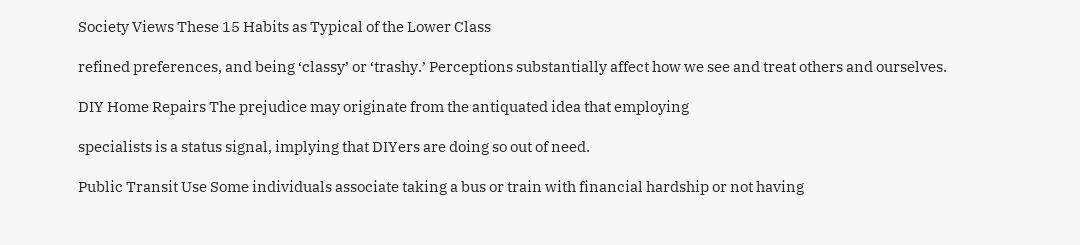Society Views These 15 Habits as Typical of the Lower Class

refined preferences, and being ‘classy’ or ‘trashy.’ Perceptions substantially affect how we see and treat others and ourselves.

DIY Home Repairs The prejudice may originate from the antiquated idea that employing

specialists is a status signal, implying that DIYers are doing so out of need.

Public Transit Use Some individuals associate taking a bus or train with financial hardship or not having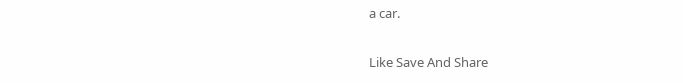a car.

Like Save And Share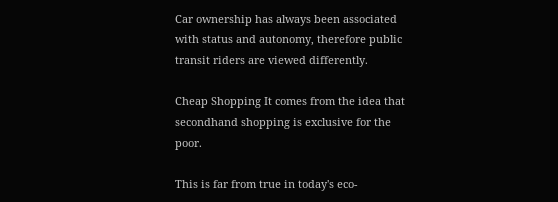Car ownership has always been associated with status and autonomy, therefore public transit riders are viewed differently.

Cheap Shopping It comes from the idea that secondhand shopping is exclusive for the poor.

This is far from true in today's eco-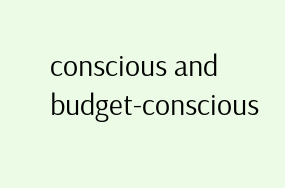conscious and budget-conscious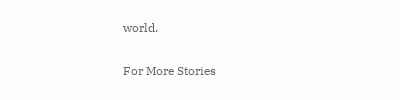world.

For More Stories